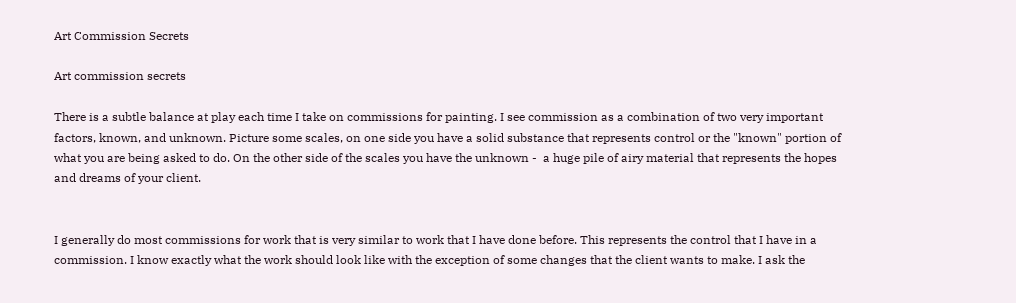Art Commission Secrets

Art commission secrets

There is a subtle balance at play each time I take on commissions for painting. I see commission as a combination of two very important factors, known, and unknown. Picture some scales, on one side you have a solid substance that represents control or the "known" portion of what you are being asked to do. On the other side of the scales you have the unknown -  a huge pile of airy material that represents the hopes and dreams of your client.


I generally do most commissions for work that is very similar to work that I have done before. This represents the control that I have in a commission. I know exactly what the work should look like with the exception of some changes that the client wants to make. I ask the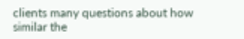clients many questions about how similar the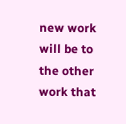new work will be to the other work that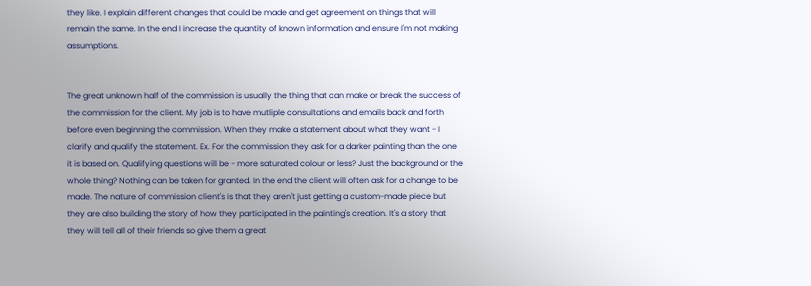they like. I explain different changes that could be made and get agreement on things that will remain the same. In the end I increase the quantity of known information and ensure I'm not making assumptions.


The great unknown half of the commission is usually the thing that can make or break the success of the commission for the client. My job is to have mutliple consultations and emails back and forth before even beginning the commission. When they make a statement about what they want - I clarify and qualify the statement. Ex. For the commission they ask for a darker painting than the one it is based on. Qualifying questions will be - more saturated colour or less? Just the background or the whole thing? Nothing can be taken for granted. In the end the client will often ask for a change to be made. The nature of commission client's is that they aren't just getting a custom-made piece but they are also building the story of how they participated in the painting's creation. It's a story that they will tell all of their friends so give them a great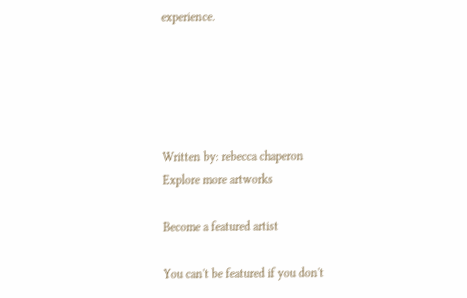experience.





Written by: rebecca chaperon
Explore more artworks

Become a featured artist

You can't be featured if you don't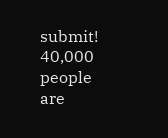submit!
40,000 people are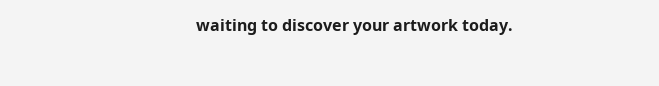waiting to discover your artwork today.